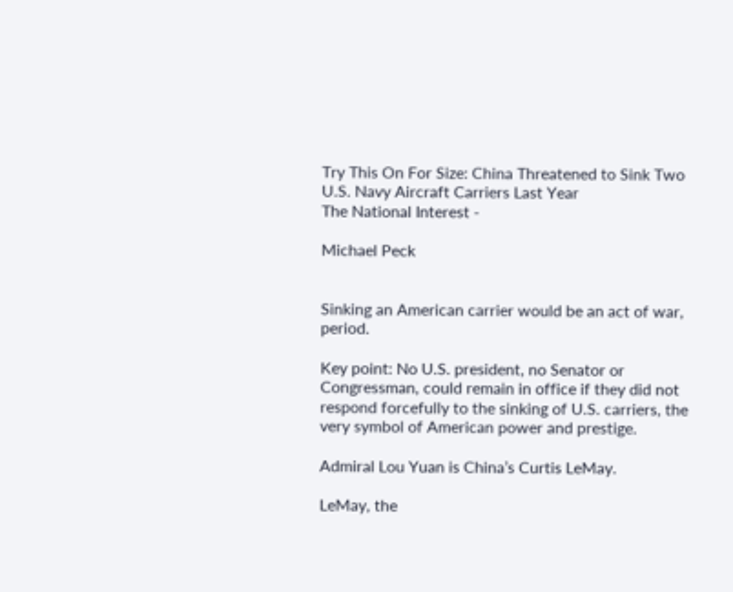Try This On For Size: China Threatened to Sink Two U.S. Navy Aircraft Carriers Last Year
The National Interest -

Michael Peck


Sinking an American carrier would be an act of war, period.

Key point: No U.S. president, no Senator or Congressman, could remain in office if they did not respond forcefully to the sinking of U.S. carriers, the very symbol of American power and prestige.

Admiral Lou Yuan is China’s Curtis LeMay.

LeMay, the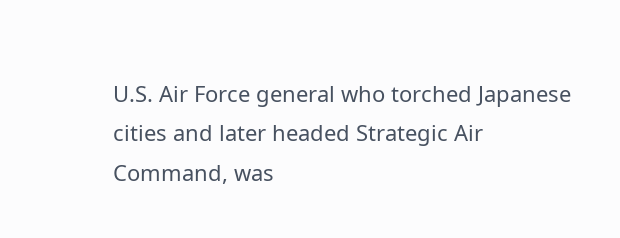U.S. Air Force general who torched Japanese cities and later headed Strategic Air Command, was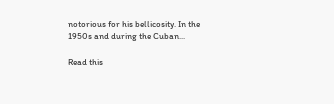notorious for his bellicosity. In the 1950s and during the Cuban...

Read this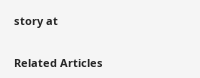story at


Related Articles